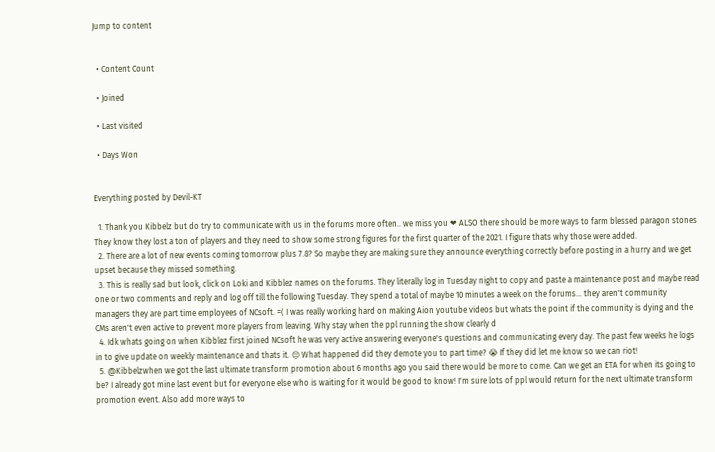Jump to content


  • Content Count

  • Joined

  • Last visited

  • Days Won


Everything posted by Devil-KT

  1. Thank you Kibbelz but do try to communicate with us in the forums more often.. we miss you ❤ ALSO there should be more ways to farm blessed paragon stones They know they lost a ton of players and they need to show some strong figures for the first quarter of the 2021. I figure thats why those were added.
  2. There are a lot of new events coming tomorrow plus 7.8? So maybe they are making sure they announce everything correctly before posting in a hurry and we get upset because they missed something.
  3. This is really sad but look, click on Loki and Kibblez names on the forums. They literally log in Tuesday night to copy and paste a maintenance post and maybe read one or two comments and reply and log off till the following Tuesday. They spend a total of maybe 10 minutes a week on the forums... they aren't community managers they are part time employees of NCsoft. =( I was really working hard on making Aion youtube videos but whats the point if the community is dying and the CMs aren't even active to prevent more players from leaving. Why stay when the ppl running the show clearly d
  4. Idk whats going on when Kibblez first joined NCsoft he was very active answering everyone's questions and communicating every day. The past few weeks he logs in to give update on weekly maintenance and thats it. 😔 What happened did they demote you to part time? 😭 If they did let me know so we can riot!
  5. @Kibbelzwhen we got the last ultimate transform promotion about 6 months ago you said there would be more to come. Can we get an ETA for when its going to be? I already got mine last event but for everyone else who is waiting for it would be good to know! I'm sure lots of ppl would return for the next ultimate transform promotion event. Also add more ways to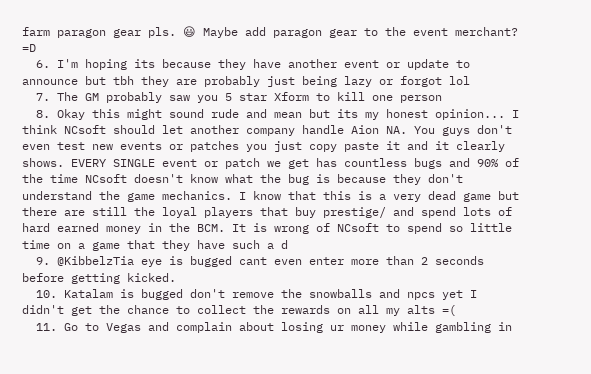farm paragon gear pls. 😃 Maybe add paragon gear to the event merchant? =D
  6. I'm hoping its because they have another event or update to announce but tbh they are probably just being lazy or forgot lol
  7. The GM probably saw you 5 star Xform to kill one person
  8. Okay this might sound rude and mean but its my honest opinion... I think NCsoft should let another company handle Aion NA. You guys don't even test new events or patches you just copy paste it and it clearly shows. EVERY SINGLE event or patch we get has countless bugs and 90% of the time NCsoft doesn't know what the bug is because they don't understand the game mechanics. I know that this is a very dead game but there are still the loyal players that buy prestige/ and spend lots of hard earned money in the BCM. It is wrong of NCsoft to spend so little time on a game that they have such a d
  9. @KibbelzTia eye is bugged cant even enter more than 2 seconds before getting kicked.
  10. Katalam is bugged don't remove the snowballs and npcs yet I didn't get the chance to collect the rewards on all my alts =(
  11. Go to Vegas and complain about losing ur money while gambling in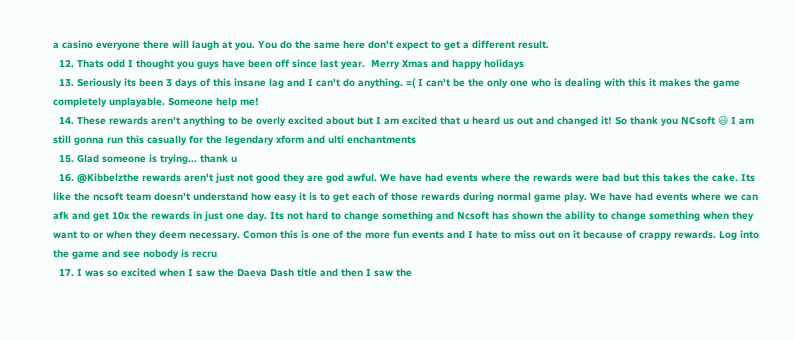a casino everyone there will laugh at you. You do the same here don't expect to get a different result.
  12. Thats odd I thought you guys have been off since last year.  Merry Xmas and happy holidays
  13. Seriously its been 3 days of this insane lag and I can't do anything. =( I can't be the only one who is dealing with this it makes the game completely unplayable. Someone help me!
  14. These rewards aren't anything to be overly excited about but I am excited that u heard us out and changed it! So thank you NCsoft 😃 I am still gonna run this casually for the legendary xform and ulti enchantments
  15. Glad someone is trying... thank u
  16. @Kibbelzthe rewards aren't just not good they are god awful. We have had events where the rewards were bad but this takes the cake. Its like the ncsoft team doesn't understand how easy it is to get each of those rewards during normal game play. We have had events where we can afk and get 10x the rewards in just one day. Its not hard to change something and Ncsoft has shown the ability to change something when they want to or when they deem necessary. Comon this is one of the more fun events and I hate to miss out on it because of crappy rewards. Log into the game and see nobody is recru
  17. I was so excited when I saw the Daeva Dash title and then I saw the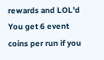rewards and LOL'd You get 6 event coins per run if you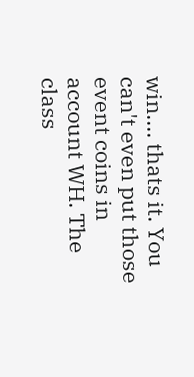win.... thats it. You can't even put those event coins in account WH. The class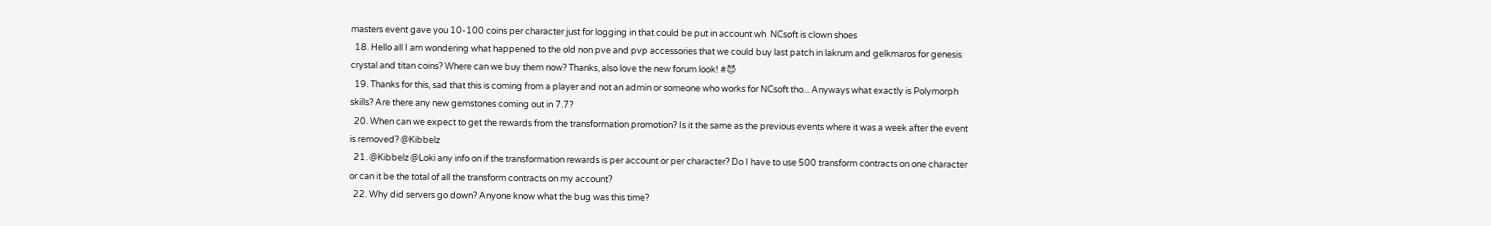masters event gave you 10-100 coins per character just for logging in that could be put in account wh  NCsoft is clown shoes
  18. Hello all I am wondering what happened to the old non pve and pvp accessories that we could buy last patch in lakrum and gelkmaros for genesis crystal and titan coins? Where can we buy them now? Thanks, also love the new forum look! #😈
  19. Thanks for this, sad that this is coming from a player and not an admin or someone who works for NCsoft tho... Anyways what exactly is Polymorph skills? Are there any new gemstones coming out in 7.7?
  20. When can we expect to get the rewards from the transformation promotion? Is it the same as the previous events where it was a week after the event is removed? @Kibbelz
  21. @Kibbelz @Loki any info on if the transformation rewards is per account or per character? Do I have to use 500 transform contracts on one character or can it be the total of all the transform contracts on my account?
  22. Why did servers go down? Anyone know what the bug was this time?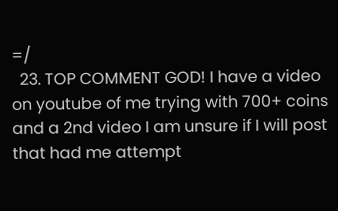=/
  23. TOP COMMENT GOD! I have a video on youtube of me trying with 700+ coins and a 2nd video I am unsure if I will post that had me attempt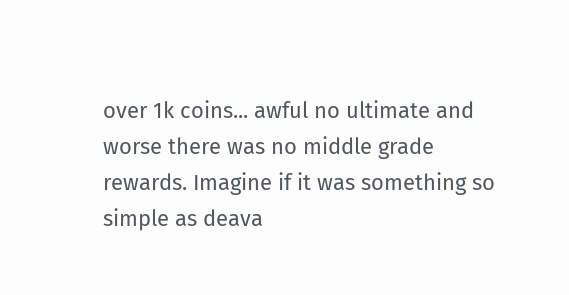over 1k coins... awful no ultimate and worse there was no middle grade rewards. Imagine if it was something so simple as deava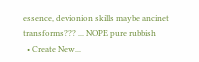essence, devionion skills maybe ancinet transforms??? ... NOPE pure rubbish
  • Create New...